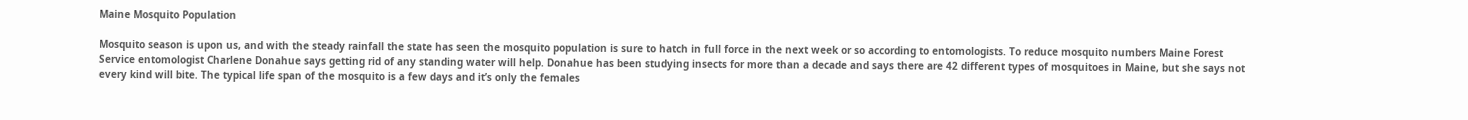Maine Mosquito Population

Mosquito season is upon us, and with the steady rainfall the state has seen the mosquito population is sure to hatch in full force in the next week or so according to entomologists. To reduce mosquito numbers Maine Forest Service entomologist Charlene Donahue says getting rid of any standing water will help. Donahue has been studying insects for more than a decade and says there are 42 different types of mosquitoes in Maine, but she says not every kind will bite. The typical life span of the mosquito is a few days and it’s only the females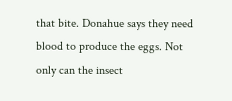that bite. Donahue says they need blood to produce the eggs. Not only can the insect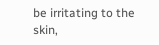be irritating to the skin,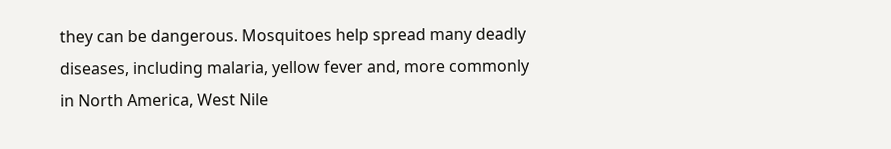they can be dangerous. Mosquitoes help spread many deadly diseases, including malaria, yellow fever and, more commonly in North America, West Nile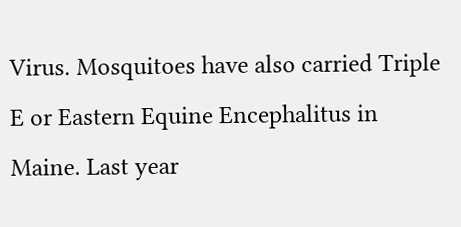Virus. Mosquitoes have also carried Triple E or Eastern Equine Encephalitus in Maine. Last year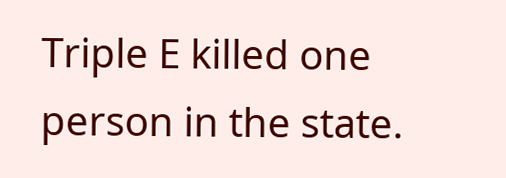Triple E killed one person in the state.